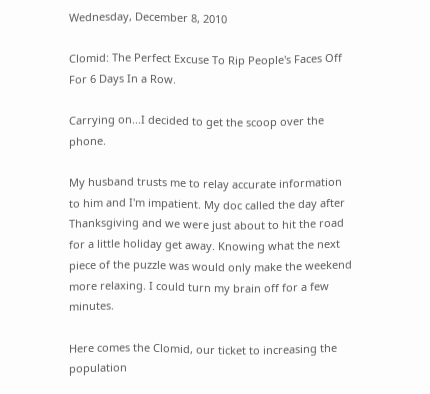Wednesday, December 8, 2010

Clomid: The Perfect Excuse To Rip People's Faces Off For 6 Days In a Row.

Carrying on...I decided to get the scoop over the phone.

My husband trusts me to relay accurate information to him and I'm impatient. My doc called the day after Thanksgiving and we were just about to hit the road for a little holiday get away. Knowing what the next piece of the puzzle was would only make the weekend more relaxing. I could turn my brain off for a few minutes.

Here comes the Clomid, our ticket to increasing the population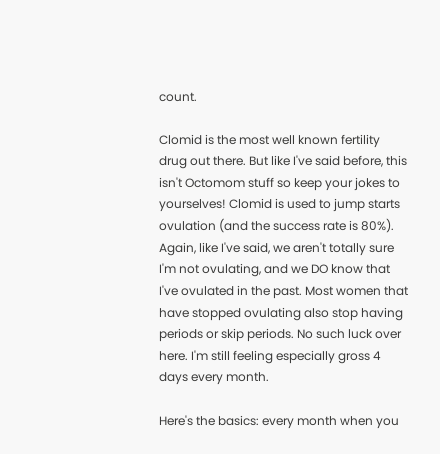count.

Clomid is the most well known fertility drug out there. But like I've said before, this isn't Octomom stuff so keep your jokes to yourselves! Clomid is used to jump starts ovulation (and the success rate is 80%). Again, like I've said, we aren't totally sure I'm not ovulating, and we DO know that I've ovulated in the past. Most women that have stopped ovulating also stop having periods or skip periods. No such luck over here. I'm still feeling especially gross 4 days every month.

Here's the basics: every month when you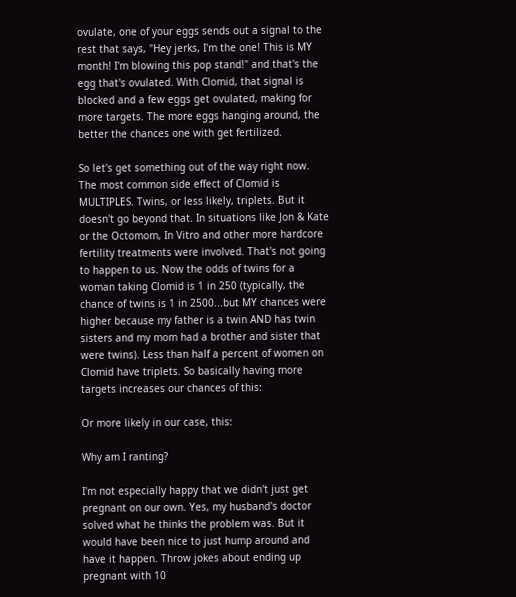ovulate, one of your eggs sends out a signal to the rest that says, "Hey jerks, I'm the one! This is MY month! I'm blowing this pop stand!" and that's the egg that's ovulated. With Clomid, that signal is blocked and a few eggs get ovulated, making for more targets. The more eggs hanging around, the better the chances one with get fertilized.

So let's get something out of the way right now. The most common side effect of Clomid is MULTIPLES. Twins, or less likely, triplets. But it doesn't go beyond that. In situations like Jon & Kate or the Octomom, In Vitro and other more hardcore fertility treatments were involved. That's not going to happen to us. Now the odds of twins for a woman taking Clomid is 1 in 250 (typically, the chance of twins is 1 in 2500...but MY chances were higher because my father is a twin AND has twin sisters and my mom had a brother and sister that were twins). Less than half a percent of women on Clomid have triplets. So basically having more targets increases our chances of this:

Or more likely in our case, this:

Why am I ranting?

I'm not especially happy that we didn't just get pregnant on our own. Yes, my husband's doctor solved what he thinks the problem was. But it would have been nice to just hump around and have it happen. Throw jokes about ending up pregnant with 10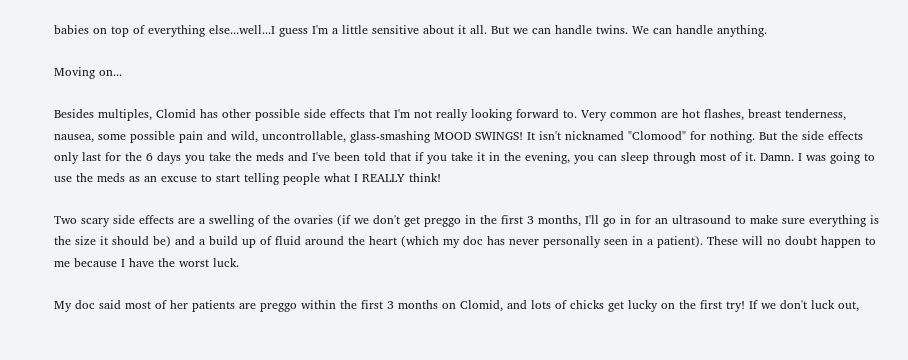babies on top of everything else...well...I guess I'm a little sensitive about it all. But we can handle twins. We can handle anything.

Moving on...

Besides multiples, Clomid has other possible side effects that I'm not really looking forward to. Very common are hot flashes, breast tenderness, nausea, some possible pain and wild, uncontrollable, glass-smashing MOOD SWINGS! It isn't nicknamed "Clomood" for nothing. But the side effects only last for the 6 days you take the meds and I've been told that if you take it in the evening, you can sleep through most of it. Damn. I was going to use the meds as an excuse to start telling people what I REALLY think!

Two scary side effects are a swelling of the ovaries (if we don't get preggo in the first 3 months, I'll go in for an ultrasound to make sure everything is the size it should be) and a build up of fluid around the heart (which my doc has never personally seen in a patient). These will no doubt happen to me because I have the worst luck.

My doc said most of her patients are preggo within the first 3 months on Clomid, and lots of chicks get lucky on the first try! If we don't luck out,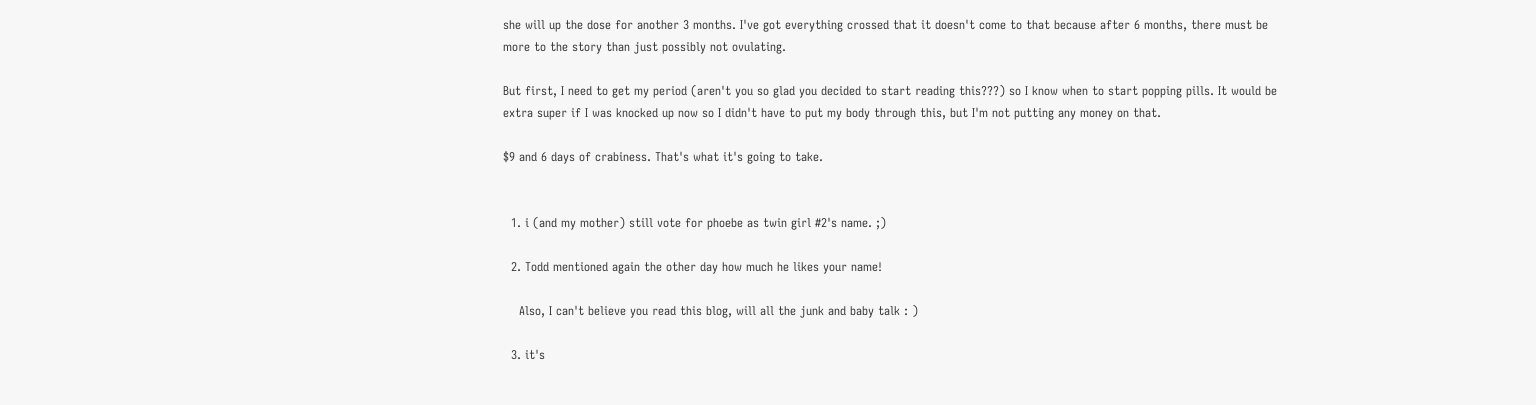she will up the dose for another 3 months. I've got everything crossed that it doesn't come to that because after 6 months, there must be more to the story than just possibly not ovulating.

But first, I need to get my period (aren't you so glad you decided to start reading this???) so I know when to start popping pills. It would be extra super if I was knocked up now so I didn't have to put my body through this, but I'm not putting any money on that.

$9 and 6 days of crabiness. That's what it's going to take.


  1. i (and my mother) still vote for phoebe as twin girl #2's name. ;)

  2. Todd mentioned again the other day how much he likes your name!

    Also, I can't believe you read this blog, will all the junk and baby talk : )

  3. it's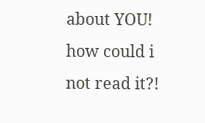about YOU! how could i not read it?!